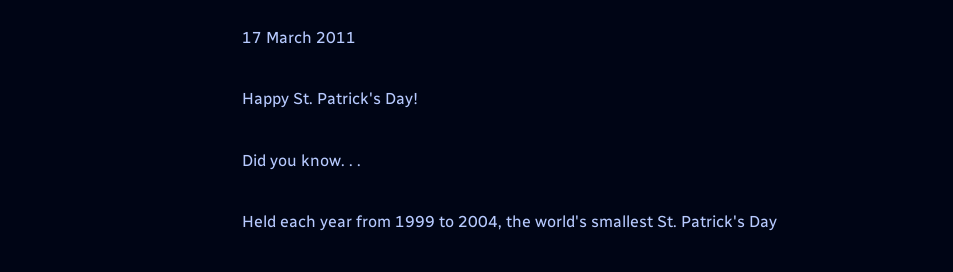17 March 2011

Happy St. Patrick's Day!

Did you know. . .

Held each year from 1999 to 2004, the world's smallest St. Patrick's Day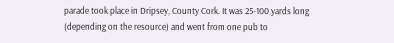parade took place in Dripsey, County Cork. It was 25-100 yards long (depending on the resource) and went from one pub to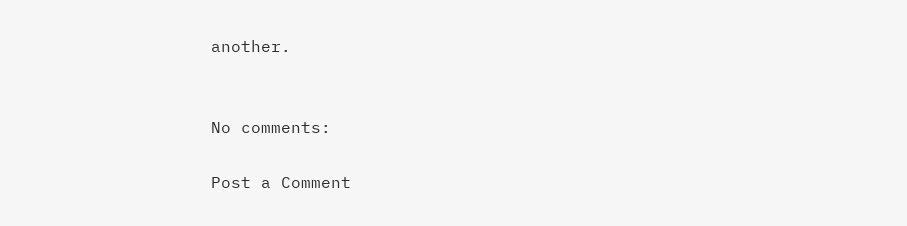another.


No comments:

Post a Comment